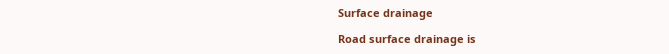Surface drainage

Road surface drainage is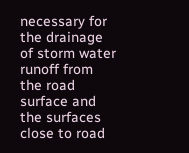necessary for the drainage of storm water runoff from the road surface and the surfaces close to road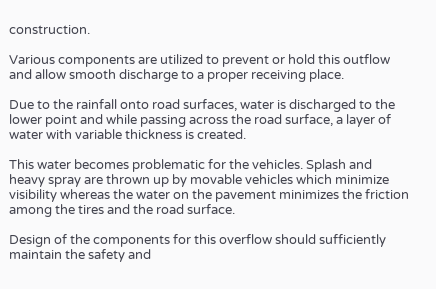construction.

Various components are utilized to prevent or hold this outflow and allow smooth discharge to a proper receiving place.

Due to the rainfall onto road surfaces, water is discharged to the lower point and while passing across the road surface, a layer of water with variable thickness is created.

This water becomes problematic for the vehicles. Splash and heavy spray are thrown up by movable vehicles which minimize visibility whereas the water on the pavement minimizes the friction among the tires and the road surface.

Design of the components for this overflow should sufficiently maintain the safety and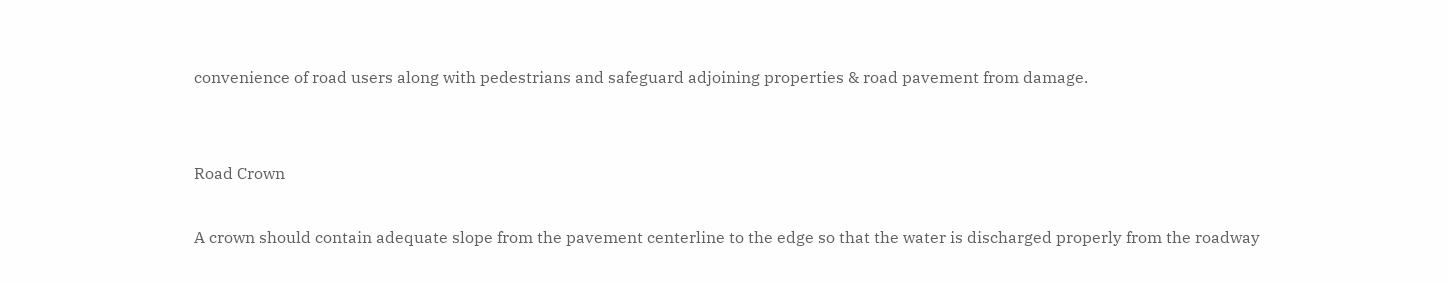convenience of road users along with pedestrians and safeguard adjoining properties & road pavement from damage.


Road Crown

A crown should contain adequate slope from the pavement centerline to the edge so that the water is discharged properly from the roadway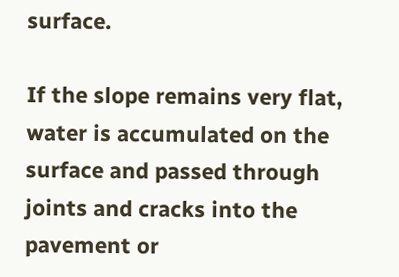surface.

If the slope remains very flat, water is accumulated on the surface and passed through joints and cracks into the pavement or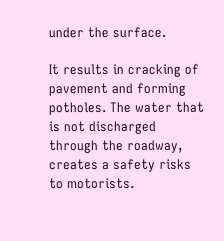under the surface.

It results in cracking of pavement and forming potholes. The water that is not discharged through the roadway, creates a safety risks to motorists.